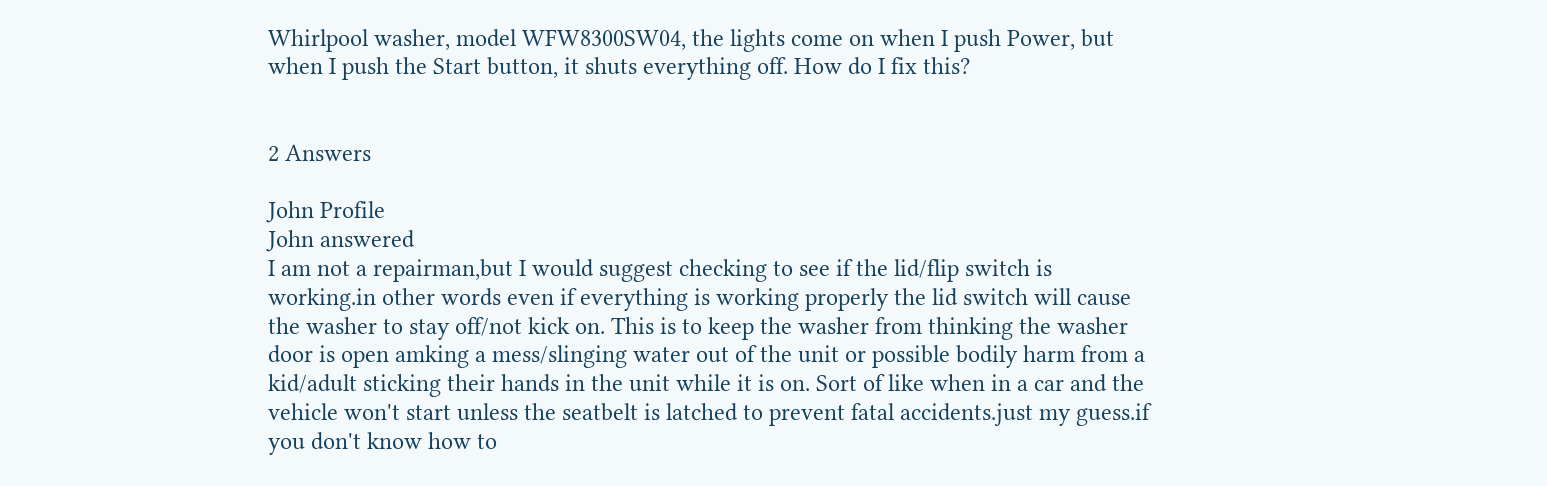Whirlpool washer, model WFW8300SW04, the lights come on when I push Power, but when I push the Start button, it shuts everything off. How do I fix this?


2 Answers

John Profile
John answered
I am not a repairman,but I would suggest checking to see if the lid/flip switch is working.in other words even if everything is working properly the lid switch will cause the washer to stay off/not kick on. This is to keep the washer from thinking the washer door is open amking a mess/slinging water out of the unit or possible bodily harm from a kid/adult sticking their hands in the unit while it is on. Sort of like when in a car and the vehicle won't start unless the seatbelt is latched to prevent fatal accidents.just my guess.if you don't know how to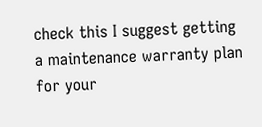check this I suggest getting a maintenance warranty plan for your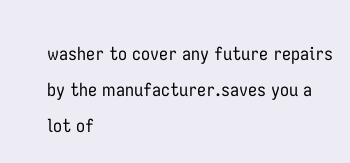washer to cover any future repairs by the manufacturer.saves you a lot of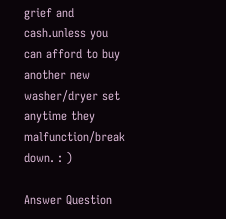grief and cash.unless you can afford to buy another new washer/dryer set anytime they malfunction/break down. : )

Answer Question